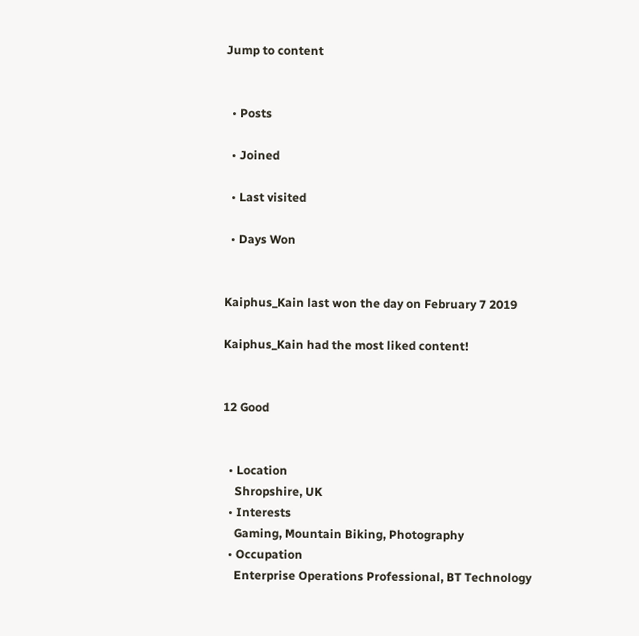Jump to content


  • Posts

  • Joined

  • Last visited

  • Days Won


Kaiphus_Kain last won the day on February 7 2019

Kaiphus_Kain had the most liked content!


12 Good


  • Location
    Shropshire, UK
  • Interests
    Gaming, Mountain Biking, Photography
  • Occupation
    Enterprise Operations Professional, BT Technology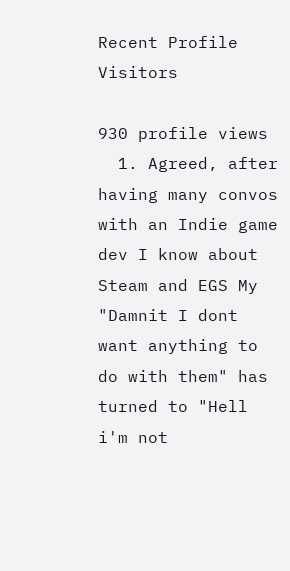Recent Profile Visitors

930 profile views
  1. Agreed, after having many convos with an Indie game dev I know about Steam and EGS My "Damnit I dont want anything to do with them" has turned to "Hell i'm not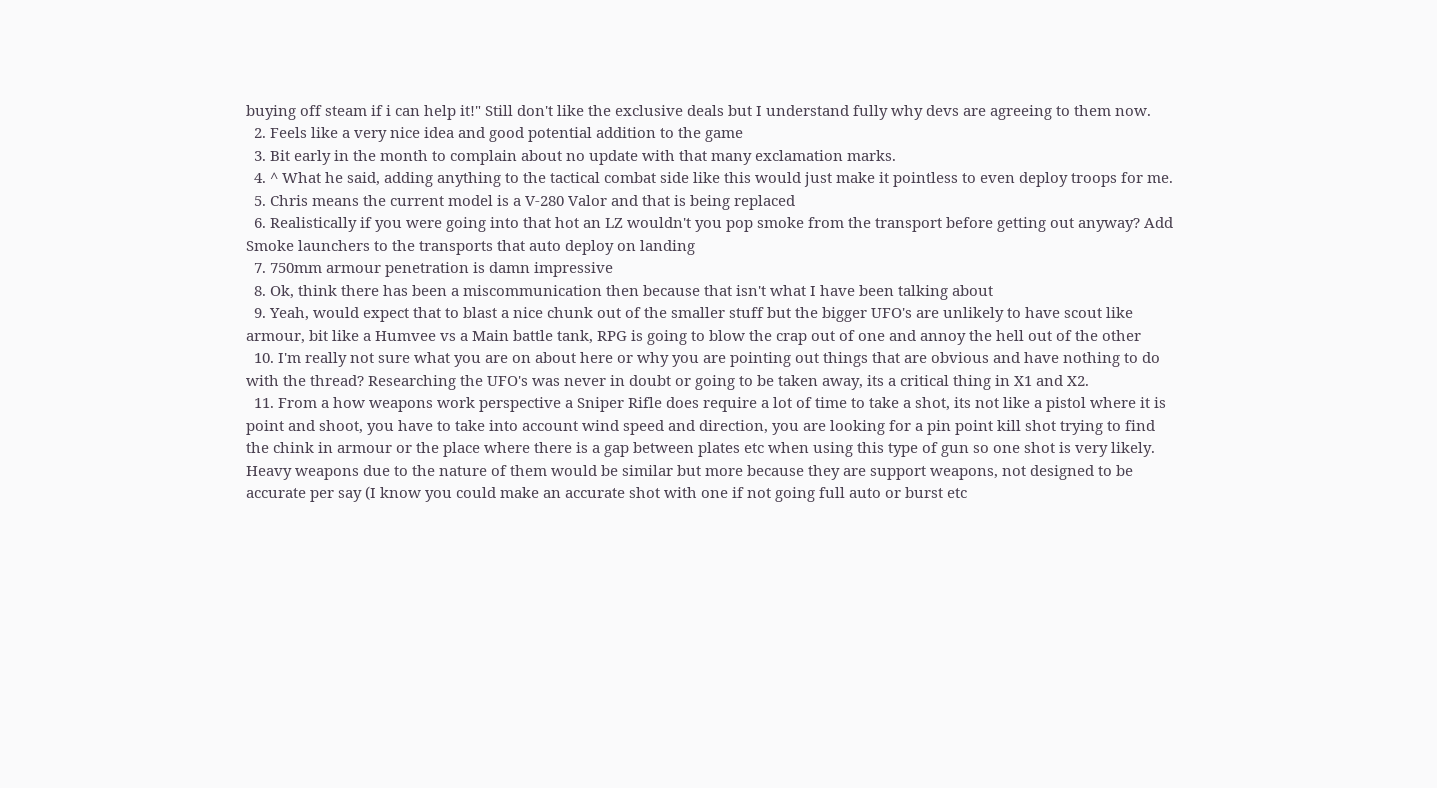buying off steam if i can help it!" Still don't like the exclusive deals but I understand fully why devs are agreeing to them now.
  2. Feels like a very nice idea and good potential addition to the game
  3. Bit early in the month to complain about no update with that many exclamation marks.
  4. ^ What he said, adding anything to the tactical combat side like this would just make it pointless to even deploy troops for me.
  5. Chris means the current model is a V-280 Valor and that is being replaced
  6. Realistically if you were going into that hot an LZ wouldn't you pop smoke from the transport before getting out anyway? Add Smoke launchers to the transports that auto deploy on landing
  7. 750mm armour penetration is damn impressive
  8. Ok, think there has been a miscommunication then because that isn't what I have been talking about
  9. Yeah, would expect that to blast a nice chunk out of the smaller stuff but the bigger UFO's are unlikely to have scout like armour, bit like a Humvee vs a Main battle tank, RPG is going to blow the crap out of one and annoy the hell out of the other
  10. I'm really not sure what you are on about here or why you are pointing out things that are obvious and have nothing to do with the thread? Researching the UFO's was never in doubt or going to be taken away, its a critical thing in X1 and X2.
  11. From a how weapons work perspective a Sniper Rifle does require a lot of time to take a shot, its not like a pistol where it is point and shoot, you have to take into account wind speed and direction, you are looking for a pin point kill shot trying to find the chink in armour or the place where there is a gap between plates etc when using this type of gun so one shot is very likely. Heavy weapons due to the nature of them would be similar but more because they are support weapons, not designed to be accurate per say (I know you could make an accurate shot with one if not going full auto or burst etc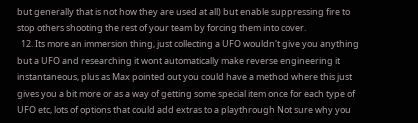but generally that is not how they are used at all) but enable suppressing fire to stop others shooting the rest of your team by forcing them into cover.
  12. Its more an immersion thing, just collecting a UFO wouldn't give you anything but a UFO and researching it wont automatically make reverse engineering it instantaneous, plus as Max pointed out you could have a method where this just gives you a bit more or as a way of getting some special item once for each type of UFO etc, lots of options that could add extras to a playthrough Not sure why you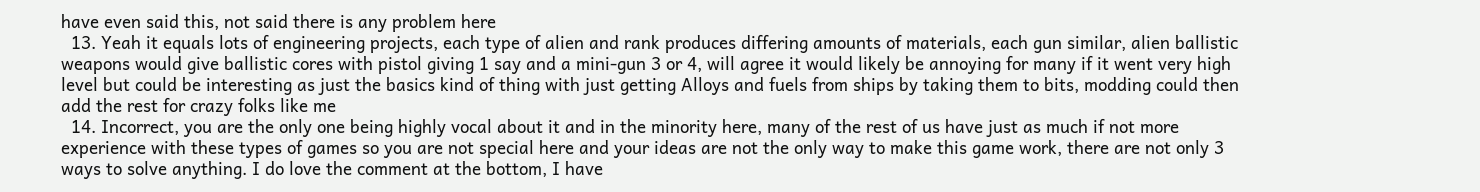have even said this, not said there is any problem here
  13. Yeah it equals lots of engineering projects, each type of alien and rank produces differing amounts of materials, each gun similar, alien ballistic weapons would give ballistic cores with pistol giving 1 say and a mini-gun 3 or 4, will agree it would likely be annoying for many if it went very high level but could be interesting as just the basics kind of thing with just getting Alloys and fuels from ships by taking them to bits, modding could then add the rest for crazy folks like me
  14. Incorrect, you are the only one being highly vocal about it and in the minority here, many of the rest of us have just as much if not more experience with these types of games so you are not special here and your ideas are not the only way to make this game work, there are not only 3 ways to solve anything. I do love the comment at the bottom, I have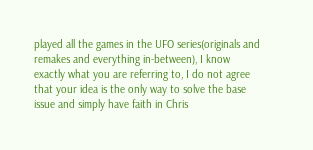played all the games in the UFO series(originals and remakes and everything in-between), I know exactly what you are referring to, I do not agree that your idea is the only way to solve the base issue and simply have faith in Chris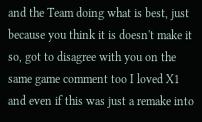and the Team doing what is best, just because you think it is doesn't make it so, got to disagree with you on the same game comment too I loved X1 and even if this was just a remake into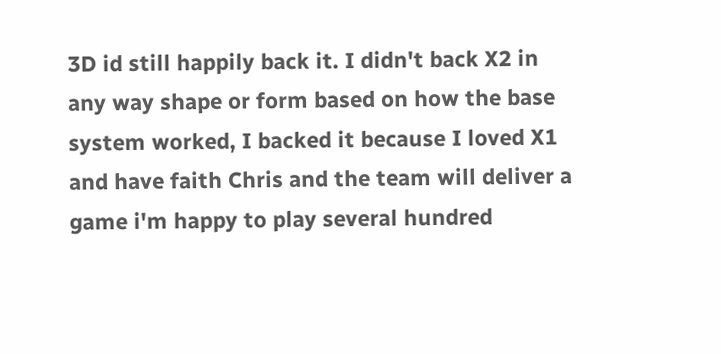3D id still happily back it. I didn't back X2 in any way shape or form based on how the base system worked, I backed it because I loved X1 and have faith Chris and the team will deliver a game i'm happy to play several hundred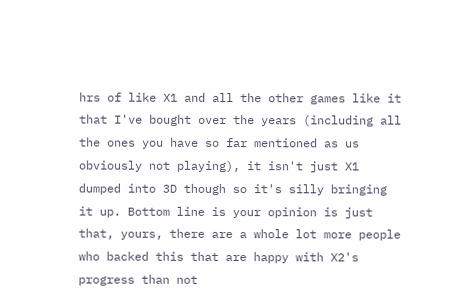hrs of like X1 and all the other games like it that I've bought over the years (including all the ones you have so far mentioned as us obviously not playing), it isn't just X1 dumped into 3D though so it's silly bringing it up. Bottom line is your opinion is just that, yours, there are a whole lot more people who backed this that are happy with X2's progress than not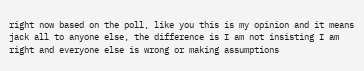right now based on the poll, like you this is my opinion and it means jack all to anyone else, the difference is I am not insisting I am right and everyone else is wrong or making assumptions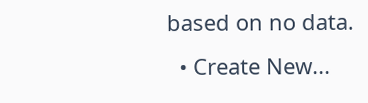based on no data.
  • Create New...